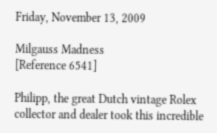Friday, November 13, 2009

Milgauss Madness
[Reference 6541]

Philipp, the great Dutch vintage Rolex collector and dealer took this incredible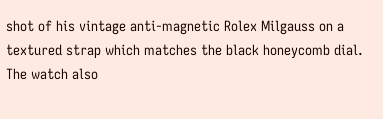shot of his vintage anti-magnetic Rolex Milgauss on a textured strap which matches the black honeycomb dial. The watch also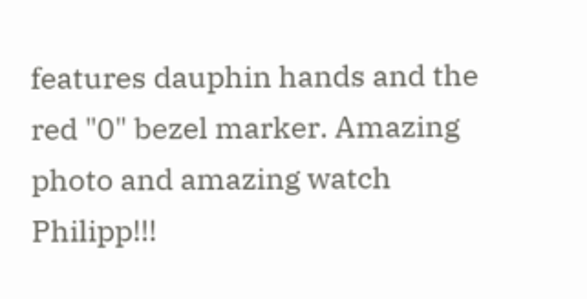features dauphin hands and the red "0" bezel marker. Amazing photo and amazing watch Philipp!!!